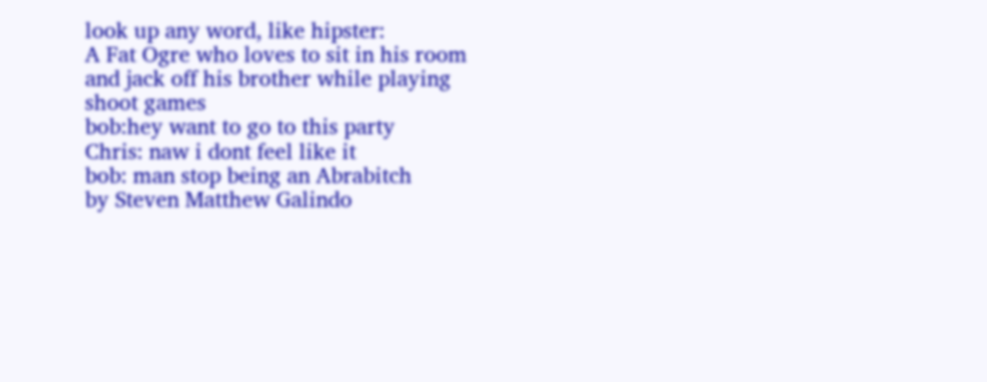look up any word, like hipster:
A Fat Ogre who loves to sit in his room and jack off his brother while playing shoot games
bob:hey want to go to this party
Chris: naw i dont feel like it
bob: man stop being an Abrabitch
by Steven Matthew Galindo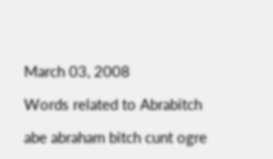March 03, 2008

Words related to Abrabitch

abe abraham bitch cunt ogre